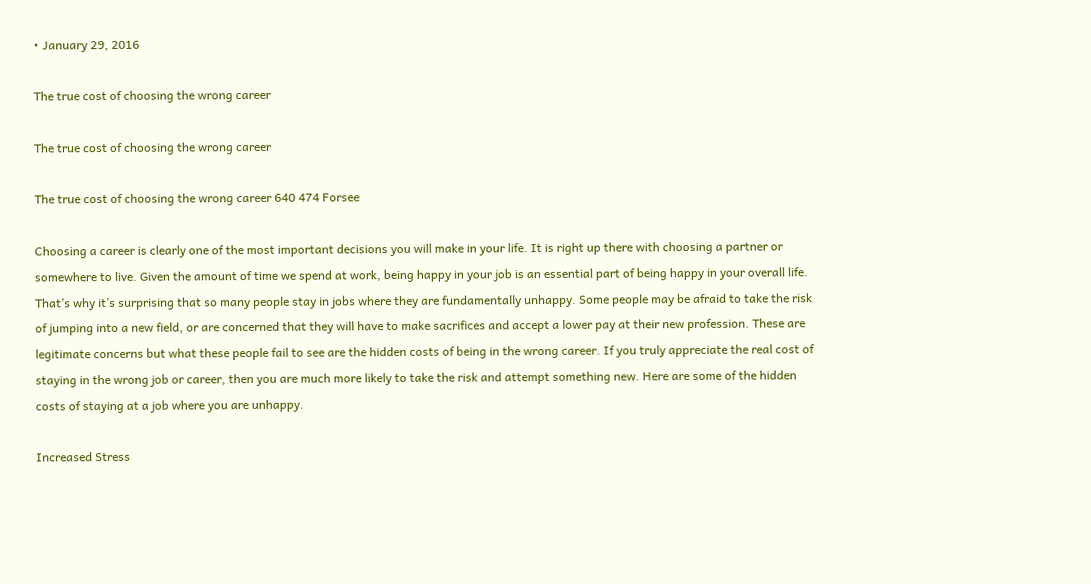• January 29, 2016

The true cost of choosing the wrong career

The true cost of choosing the wrong career

The true cost of choosing the wrong career 640 474 Forsee

Choosing a career is clearly one of the most important decisions you will make in your life. It is right up there with choosing a partner or somewhere to live. Given the amount of time we spend at work, being happy in your job is an essential part of being happy in your overall life. That’s why it’s surprising that so many people stay in jobs where they are fundamentally unhappy. Some people may be afraid to take the risk of jumping into a new field, or are concerned that they will have to make sacrifices and accept a lower pay at their new profession. These are legitimate concerns but what these people fail to see are the hidden costs of being in the wrong career. If you truly appreciate the real cost of staying in the wrong job or career, then you are much more likely to take the risk and attempt something new. Here are some of the hidden costs of staying at a job where you are unhappy.

Increased Stress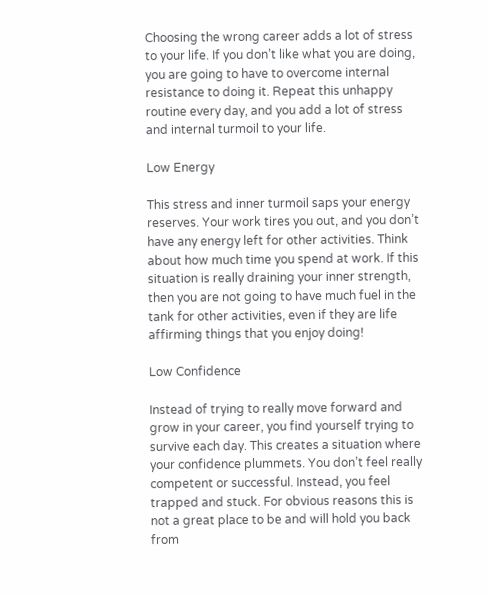Choosing the wrong career adds a lot of stress to your life. If you don’t like what you are doing, you are going to have to overcome internal resistance to doing it. Repeat this unhappy routine every day, and you add a lot of stress and internal turmoil to your life.

Low Energy

This stress and inner turmoil saps your energy reserves. Your work tires you out, and you don’t have any energy left for other activities. Think about how much time you spend at work. If this situation is really draining your inner strength, then you are not going to have much fuel in the tank for other activities, even if they are life affirming things that you enjoy doing!

Low Confidence

Instead of trying to really move forward and grow in your career, you find yourself trying to survive each day. This creates a situation where your confidence plummets. You don’t feel really competent or successful. Instead, you feel trapped and stuck. For obvious reasons this is not a great place to be and will hold you back from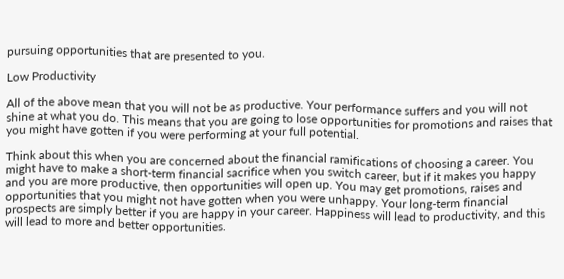pursuing opportunities that are presented to you.

Low Productivity

All of the above mean that you will not be as productive. Your performance suffers and you will not shine at what you do. This means that you are going to lose opportunities for promotions and raises that you might have gotten if you were performing at your full potential.

Think about this when you are concerned about the financial ramifications of choosing a career. You might have to make a short-term financial sacrifice when you switch career, but if it makes you happy and you are more productive, then opportunities will open up. You may get promotions, raises and opportunities that you might not have gotten when you were unhappy. Your long-term financial prospects are simply better if you are happy in your career. Happiness will lead to productivity, and this will lead to more and better opportunities.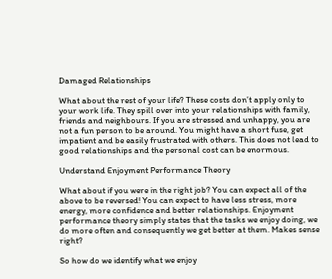Damaged Relationships

What about the rest of your life? These costs don’t apply only to your work life. They spill over into your relationships with family, friends and neighbours. If you are stressed and unhappy, you are not a fun person to be around. You might have a short fuse, get impatient and be easily frustrated with others. This does not lead to good relationships and the personal cost can be enormous.

Understand Enjoyment Performance Theory

What about if you were in the right job? You can expect all of the above to be reversed! You can expect to have less stress, more energy, more confidence and better relationships. Enjoyment performance theory simply states that the tasks we enjoy doing, we do more often and consequently we get better at them. Makes sense right?

So how do we identify what we enjoy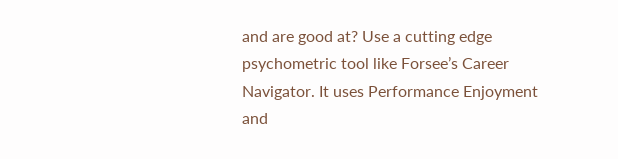and are good at? Use a cutting edge psychometric tool like Forsee’s Career Navigator. It uses Performance Enjoyment and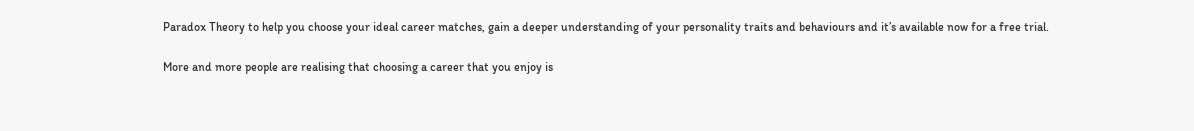Paradox Theory to help you choose your ideal career matches, gain a deeper understanding of your personality traits and behaviours and it’s available now for a free trial.

More and more people are realising that choosing a career that you enjoy is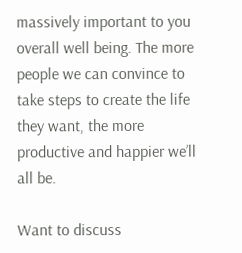massively important to you overall well being. The more people we can convince to take steps to create the life they want, the more productive and happier we’ll all be.

Want to discuss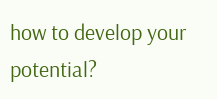how to develop your potential?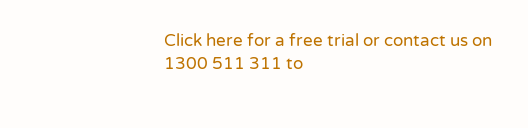Click here for a free trial or contact us on 1300 511 311 to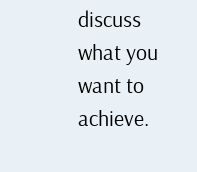discuss what you want to achieve.